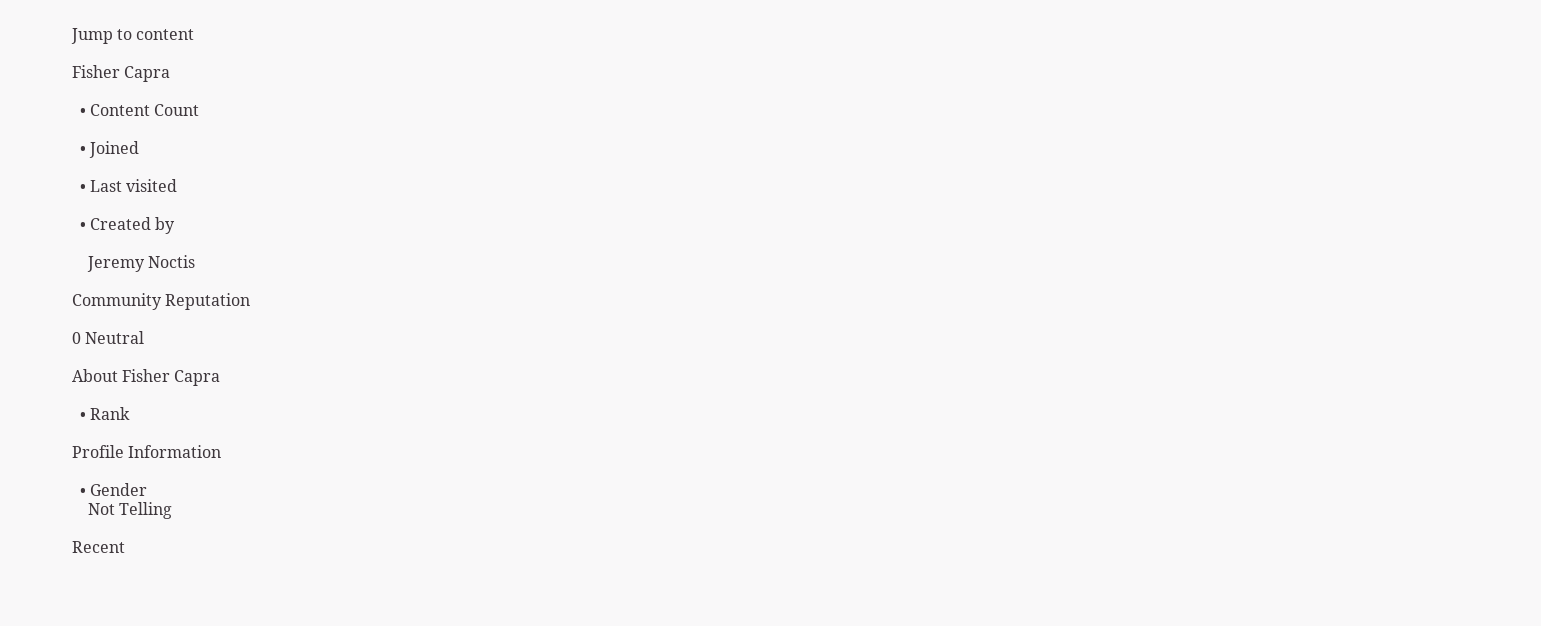Jump to content

Fisher Capra

  • Content Count

  • Joined

  • Last visited

  • Created by

    Jeremy Noctis

Community Reputation

0 Neutral

About Fisher Capra

  • Rank

Profile Information

  • Gender
    Not Telling

Recent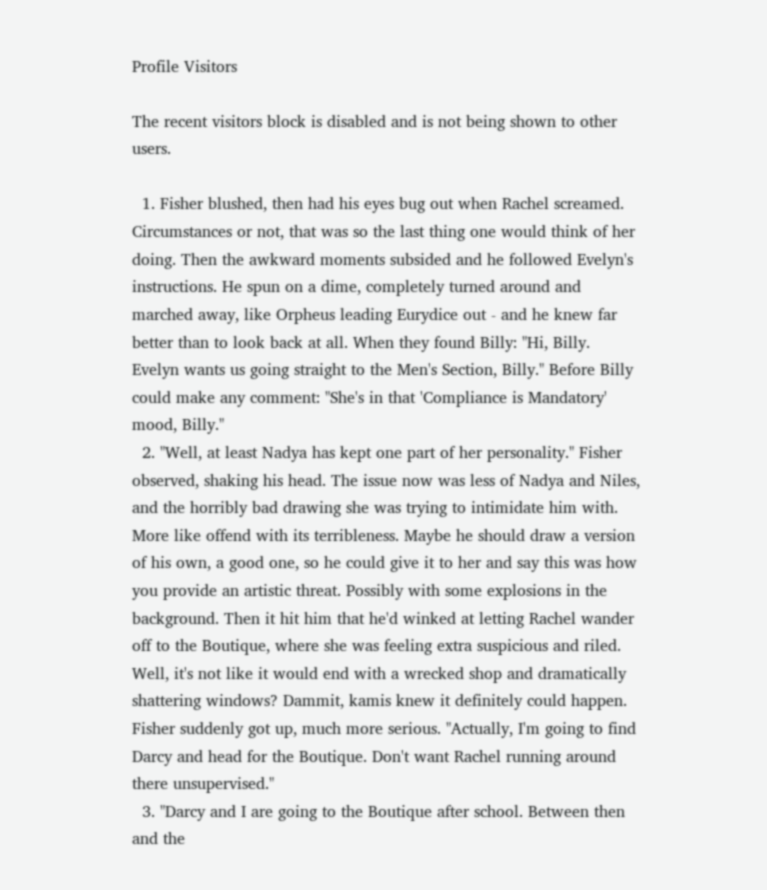Profile Visitors

The recent visitors block is disabled and is not being shown to other users.

  1. Fisher blushed, then had his eyes bug out when Rachel screamed. Circumstances or not, that was so the last thing one would think of her doing. Then the awkward moments subsided and he followed Evelyn's instructions. He spun on a dime, completely turned around and marched away, like Orpheus leading Eurydice out - and he knew far better than to look back at all. When they found Billy: "Hi, Billy. Evelyn wants us going straight to the Men's Section, Billy." Before Billy could make any comment: "She's in that 'Compliance is Mandatory' mood, Billy."
  2. "Well, at least Nadya has kept one part of her personality." Fisher observed, shaking his head. The issue now was less of Nadya and Niles, and the horribly bad drawing she was trying to intimidate him with. More like offend with its terribleness. Maybe he should draw a version of his own, a good one, so he could give it to her and say this was how you provide an artistic threat. Possibly with some explosions in the background. Then it hit him that he'd winked at letting Rachel wander off to the Boutique, where she was feeling extra suspicious and riled. Well, it's not like it would end with a wrecked shop and dramatically shattering windows? Dammit, kamis knew it definitely could happen. Fisher suddenly got up, much more serious. "Actually, I'm going to find Darcy and head for the Boutique. Don't want Rachel running around there unsupervised."
  3. "Darcy and I are going to the Boutique after school. Between then and the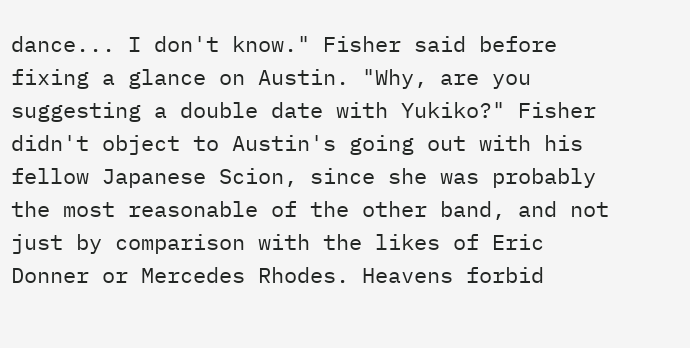dance... I don't know." Fisher said before fixing a glance on Austin. "Why, are you suggesting a double date with Yukiko?" Fisher didn't object to Austin's going out with his fellow Japanese Scion, since she was probably the most reasonable of the other band, and not just by comparison with the likes of Eric Donner or Mercedes Rhodes. Heavens forbid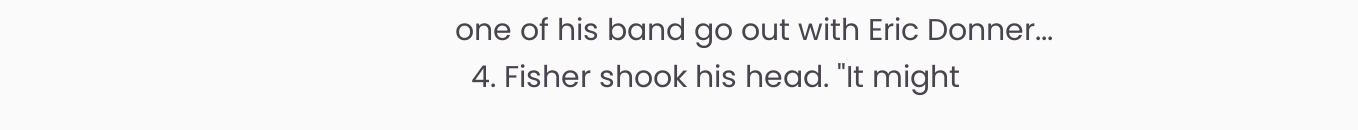one of his band go out with Eric Donner...
  4. Fisher shook his head. "It might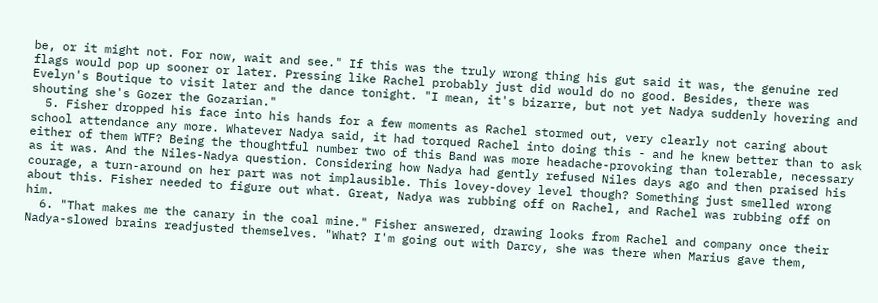be, or it might not. For now, wait and see." If this was the truly wrong thing his gut said it was, the genuine red flags would pop up sooner or later. Pressing like Rachel probably just did would do no good. Besides, there was Evelyn's Boutique to visit later and the dance tonight. "I mean, it's bizarre, but not yet Nadya suddenly hovering and shouting she's Gozer the Gozarian."
  5. Fisher dropped his face into his hands for a few moments as Rachel stormed out, very clearly not caring about school attendance any more. Whatever Nadya said, it had torqued Rachel into doing this - and he knew better than to ask either of them WTF? Being the thoughtful number two of this Band was more headache-provoking than tolerable, necessary as it was. And the Niles-Nadya question. Considering how Nadya had gently refused Niles days ago and then praised his courage, a turn-around on her part was not implausible. This lovey-dovey level though? Something just smelled wrong about this. Fisher needed to figure out what. Great, Nadya was rubbing off on Rachel, and Rachel was rubbing off on him.
  6. "That makes me the canary in the coal mine." Fisher answered, drawing looks from Rachel and company once their Nadya-slowed brains readjusted themselves. "What? I'm going out with Darcy, she was there when Marius gave them,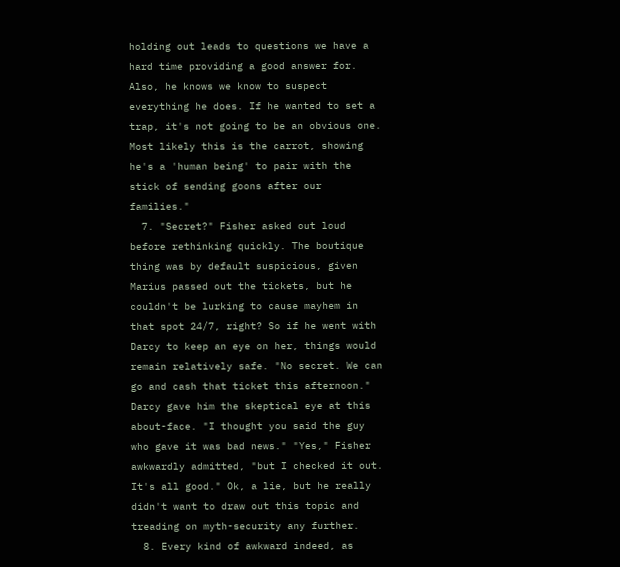holding out leads to questions we have a hard time providing a good answer for. Also, he knows we know to suspect everything he does. If he wanted to set a trap, it's not going to be an obvious one. Most likely this is the carrot, showing he's a 'human being' to pair with the stick of sending goons after our families."
  7. "Secret?" Fisher asked out loud before rethinking quickly. The boutique thing was by default suspicious, given Marius passed out the tickets, but he couldn't be lurking to cause mayhem in that spot 24/7, right? So if he went with Darcy to keep an eye on her, things would remain relatively safe. "No secret. We can go and cash that ticket this afternoon." Darcy gave him the skeptical eye at this about-face. "I thought you said the guy who gave it was bad news." "Yes," Fisher awkwardly admitted, "but I checked it out. It's all good." Ok, a lie, but he really didn't want to draw out this topic and treading on myth-security any further.
  8. Every kind of awkward indeed, as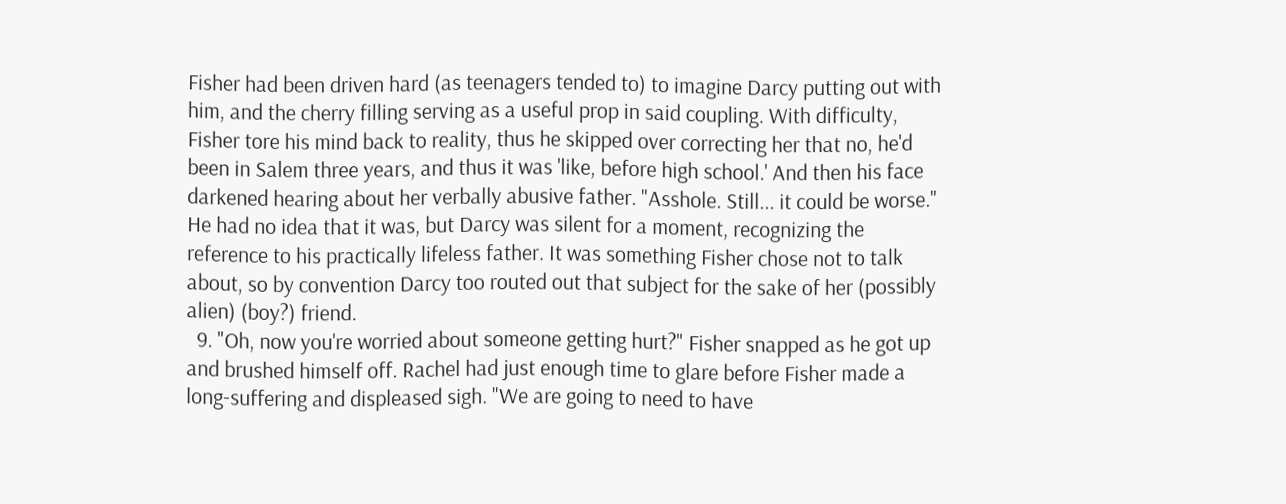Fisher had been driven hard (as teenagers tended to) to imagine Darcy putting out with him, and the cherry filling serving as a useful prop in said coupling. With difficulty, Fisher tore his mind back to reality, thus he skipped over correcting her that no, he'd been in Salem three years, and thus it was 'like, before high school.' And then his face darkened hearing about her verbally abusive father. "Asshole. Still... it could be worse." He had no idea that it was, but Darcy was silent for a moment, recognizing the reference to his practically lifeless father. It was something Fisher chose not to talk about, so by convention Darcy too routed out that subject for the sake of her (possibly alien) (boy?) friend.
  9. "Oh, now you're worried about someone getting hurt?" Fisher snapped as he got up and brushed himself off. Rachel had just enough time to glare before Fisher made a long-suffering and displeased sigh. "We are going to need to have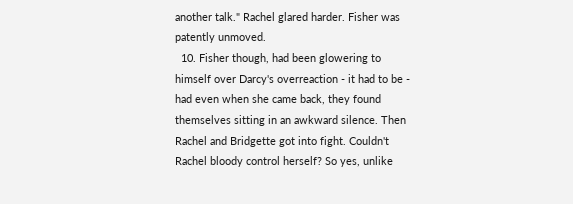another talk." Rachel glared harder. Fisher was patently unmoved.
  10. Fisher though, had been glowering to himself over Darcy's overreaction - it had to be - had even when she came back, they found themselves sitting in an awkward silence. Then Rachel and Bridgette got into fight. Couldn't Rachel bloody control herself? So yes, unlike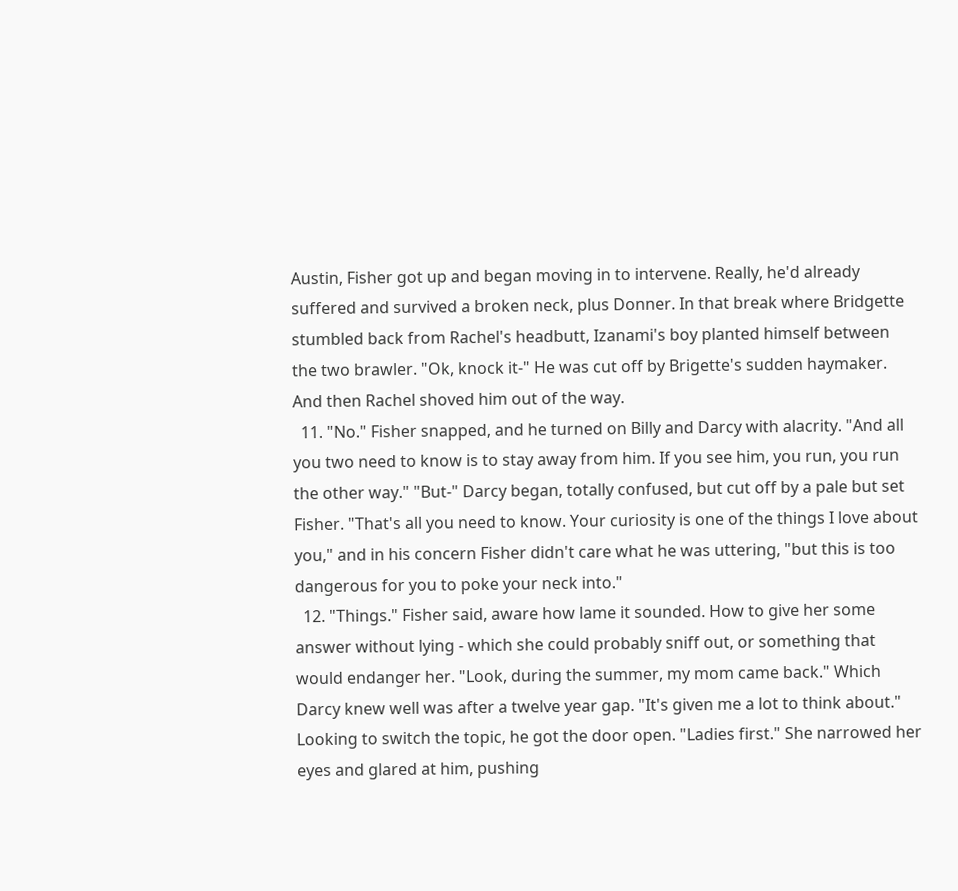Austin, Fisher got up and began moving in to intervene. Really, he'd already suffered and survived a broken neck, plus Donner. In that break where Bridgette stumbled back from Rachel's headbutt, Izanami's boy planted himself between the two brawler. "Ok, knock it-" He was cut off by Brigette's sudden haymaker. And then Rachel shoved him out of the way.
  11. "No." Fisher snapped, and he turned on Billy and Darcy with alacrity. "And all you two need to know is to stay away from him. If you see him, you run, you run the other way." "But-" Darcy began, totally confused, but cut off by a pale but set Fisher. "That's all you need to know. Your curiosity is one of the things I love about you," and in his concern Fisher didn't care what he was uttering, "but this is too dangerous for you to poke your neck into."
  12. "Things." Fisher said, aware how lame it sounded. How to give her some answer without lying - which she could probably sniff out, or something that would endanger her. "Look, during the summer, my mom came back." Which Darcy knew well was after a twelve year gap. "It's given me a lot to think about." Looking to switch the topic, he got the door open. "Ladies first." She narrowed her eyes and glared at him, pushing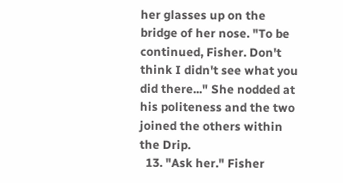her glasses up on the bridge of her nose. "To be continued, Fisher. Don't think I didn't see what you did there..." She nodded at his politeness and the two joined the others within the Drip.
  13. "Ask her." Fisher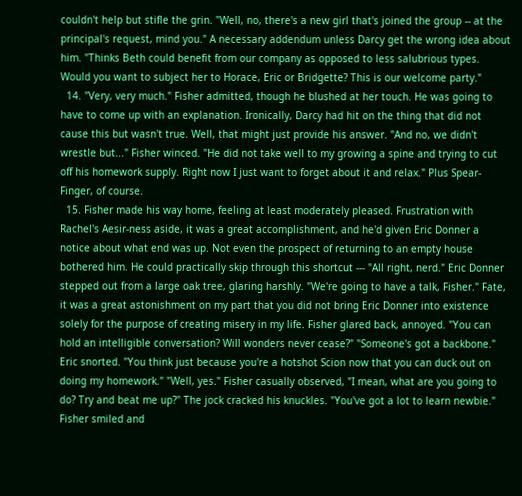couldn't help but stifle the grin. "Well, no, there's a new girl that's joined the group -- at the principal's request, mind you." A necessary addendum unless Darcy get the wrong idea about him. "Thinks Beth could benefit from our company as opposed to less salubrious types. Would you want to subject her to Horace, Eric or Bridgette? This is our welcome party."
  14. "Very, very much." Fisher admitted, though he blushed at her touch. He was going to have to come up with an explanation. Ironically, Darcy had hit on the thing that did not cause this but wasn't true. Well, that might just provide his answer. "And no, we didn't wrestle but..." Fisher winced. "He did not take well to my growing a spine and trying to cut off his homework supply. Right now I just want to forget about it and relax." Plus Spear-Finger, of course.
  15. Fisher made his way home, feeling at least moderately pleased. Frustration with Rachel's Aesir-ness aside, it was a great accomplishment, and he'd given Eric Donner a notice about what end was up. Not even the prospect of returning to an empty house bothered him. He could practically skip through this shortcut --- "All right, nerd." Eric Donner stepped out from a large oak tree, glaring harshly. "We're going to have a talk, Fisher." Fate, it was a great astonishment on my part that you did not bring Eric Donner into existence solely for the purpose of creating misery in my life. Fisher glared back, annoyed. "You can hold an intelligible conversation? Will wonders never cease?" "Someone's got a backbone." Eric snorted. "You think just because you're a hotshot Scion now that you can duck out on doing my homework." "Well, yes." Fisher casually observed, "I mean, what are you going to do? Try and beat me up?" The jock cracked his knuckles. "You've got a lot to learn newbie." Fisher smiled and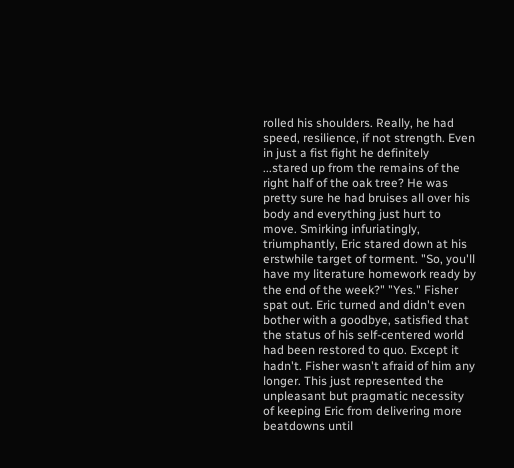rolled his shoulders. Really, he had speed, resilience, if not strength. Even in just a fist fight he definitely ...stared up from the remains of the right half of the oak tree? He was pretty sure he had bruises all over his body and everything just hurt to move. Smirking infuriatingly, triumphantly, Eric stared down at his erstwhile target of torment. "So, you'll have my literature homework ready by the end of the week?" "Yes." Fisher spat out. Eric turned and didn't even bother with a goodbye, satisfied that the status of his self-centered world had been restored to quo. Except it hadn't. Fisher wasn't afraid of him any longer. This just represented the unpleasant but pragmatic necessity of keeping Eric from delivering more beatdowns until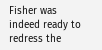Fisher was indeed ready to redress the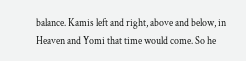balance. Kamis left and right, above and below, in Heaven and Yomi that time would come. So he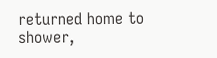returned home to shower,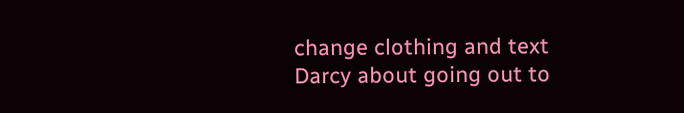change clothing and text Darcy about going out to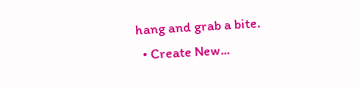hang and grab a bite.
  • Create New...